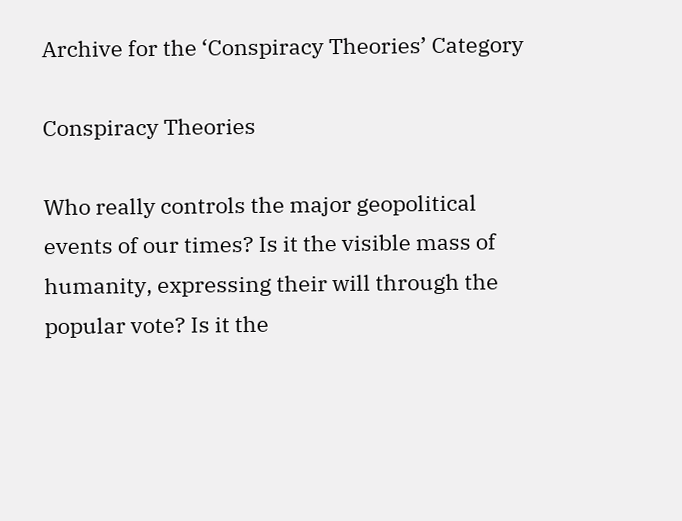Archive for the ‘Conspiracy Theories’ Category

Conspiracy Theories

Who really controls the major geopolitical events of our times? Is it the visible mass of humanity, expressing their will through the popular vote? Is it the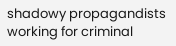shadowy propagandists working for criminal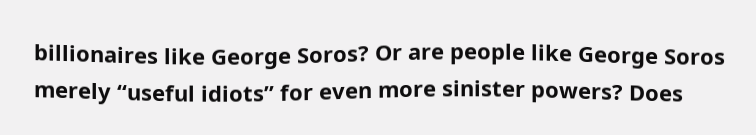billionaires like George Soros? Or are people like George Soros merely “useful idiots” for even more sinister powers? Does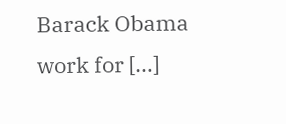Barack Obama work for […]